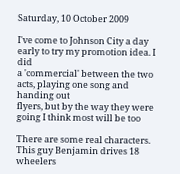Saturday, 10 October 2009

I've come to Johnson City a day early to try my promotion idea. I did
a 'commercial' between the two acts, playing one song and handing out
flyers, but by the way they were going I think most will be too

There are some real characters. This guy Benjamin drives 18 wheelers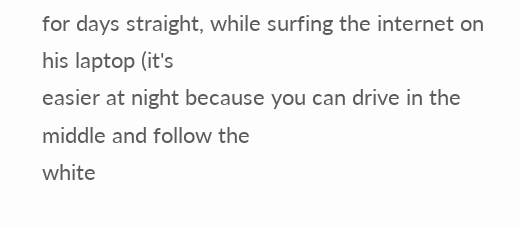for days straight, while surfing the internet on his laptop (it's
easier at night because you can drive in the middle and follow the
white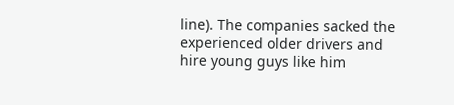line). The companies sacked the experienced older drivers and
hire young guys like him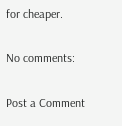for cheaper.

No comments:

Post a Comment